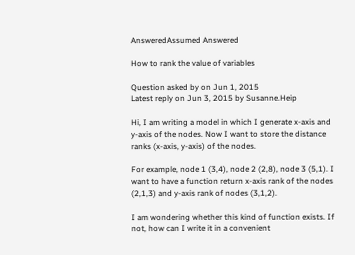AnsweredAssumed Answered

How to rank the value of variables

Question asked by on Jun 1, 2015
Latest reply on Jun 3, 2015 by Susanne.Heip

Hi, I am writing a model in which I generate x-axis and y-axis of the nodes. Now I want to store the distance ranks (x-axis, y-axis) of the nodes.

For example, node 1 (3,4), node 2 (2,8), node 3 (5,1). I want to have a function return x-axis rank of the nodes (2,1,3) and y-axis rank of nodes (3,1,2).

I am wondering whether this kind of function exists. If not, how can I write it in a convenient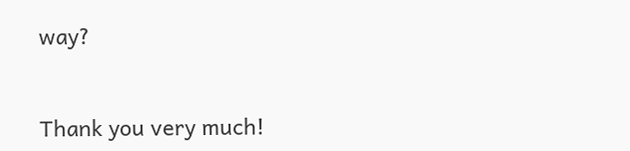way?


Thank you very much!